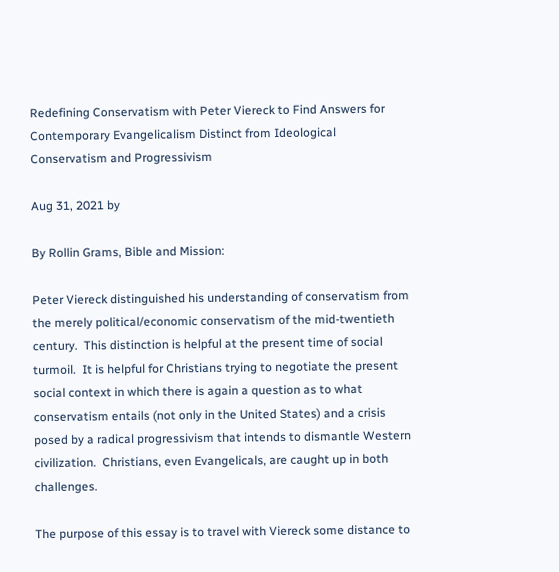Redefining Conservatism with Peter Viereck to Find Answers for Contemporary Evangelicalism Distinct from Ideological Conservatism and Progressivism

Aug 31, 2021 by

By Rollin Grams, Bible and Mission:

Peter Viereck distinguished his understanding of conservatism from the merely political/economic conservatism of the mid-twentieth century.  This distinction is helpful at the present time of social turmoil.  It is helpful for Christians trying to negotiate the present social context in which there is again a question as to what conservatism entails (not only in the United States) and a crisis posed by a radical progressivism that intends to dismantle Western civilization.  Christians, even Evangelicals, are caught up in both challenges.

The purpose of this essay is to travel with Viereck some distance to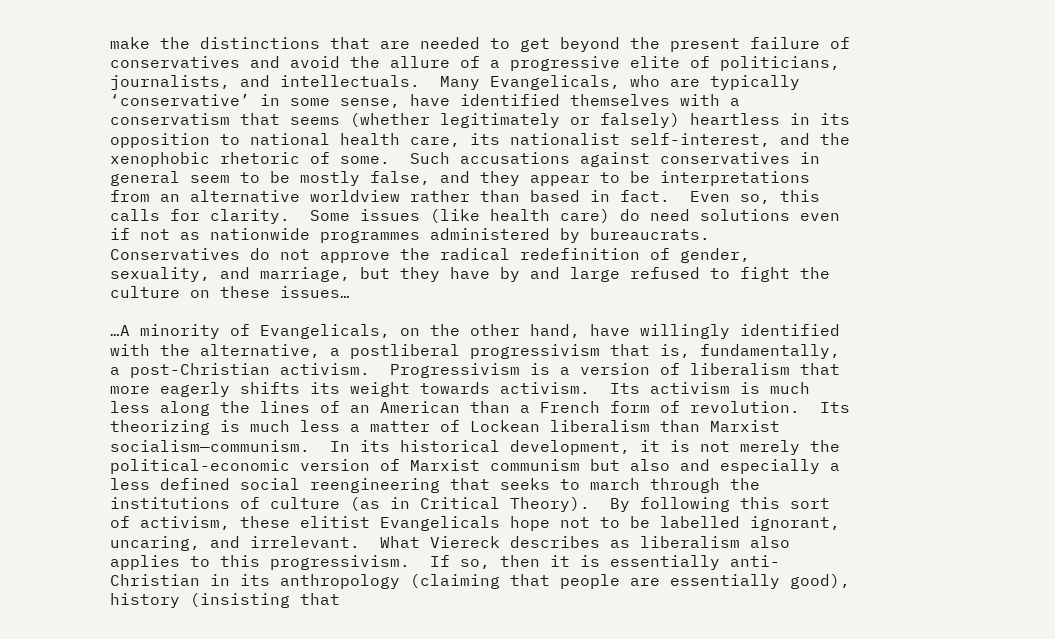make the distinctions that are needed to get beyond the present failure of conservatives and avoid the allure of a progressive elite of politicians, journalists, and intellectuals.  Many Evangelicals, who are typically ‘conservative’ in some sense, have identified themselves with a conservatism that seems (whether legitimately or falsely) heartless in its opposition to national health care, its nationalist self-interest, and the xenophobic rhetoric of some.  Such accusations against conservatives in general seem to be mostly false, and they appear to be interpretations from an alternative worldview rather than based in fact.  Even so, this calls for clarity.  Some issues (like health care) do need solutions even if not as nationwide programmes administered by bureaucrats.  Conservatives do not approve the radical redefinition of gender, sexuality, and marriage, but they have by and large refused to fight the culture on these issues…

…A minority of Evangelicals, on the other hand, have willingly identified with the alternative, a postliberal progressivism that is, fundamentally, a post-Christian activism.  Progressivism is a version of liberalism that more eagerly shifts its weight towards activism.  Its activism is much less along the lines of an American than a French form of revolution.  Its theorizing is much less a matter of Lockean liberalism than Marxist socialism—communism.  In its historical development, it is not merely the political-economic version of Marxist communism but also and especially a less defined social reengineering that seeks to march through the institutions of culture (as in Critical Theory).  By following this sort of activism, these elitist Evangelicals hope not to be labelled ignorant, uncaring, and irrelevant.  What Viereck describes as liberalism also applies to this progressivism.  If so, then it is essentially anti-Christian in its anthropology (claiming that people are essentially good), history (insisting that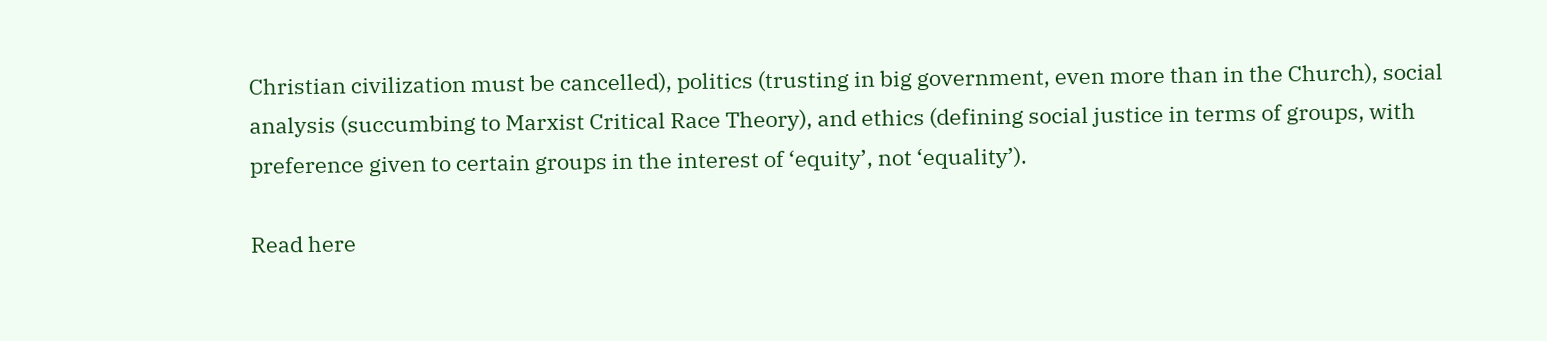Christian civilization must be cancelled), politics (trusting in big government, even more than in the Church), social analysis (succumbing to Marxist Critical Race Theory), and ethics (defining social justice in terms of groups, with preference given to certain groups in the interest of ‘equity’, not ‘equality’).

Read here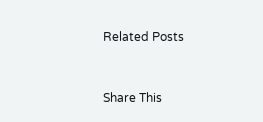Related Posts


Share This